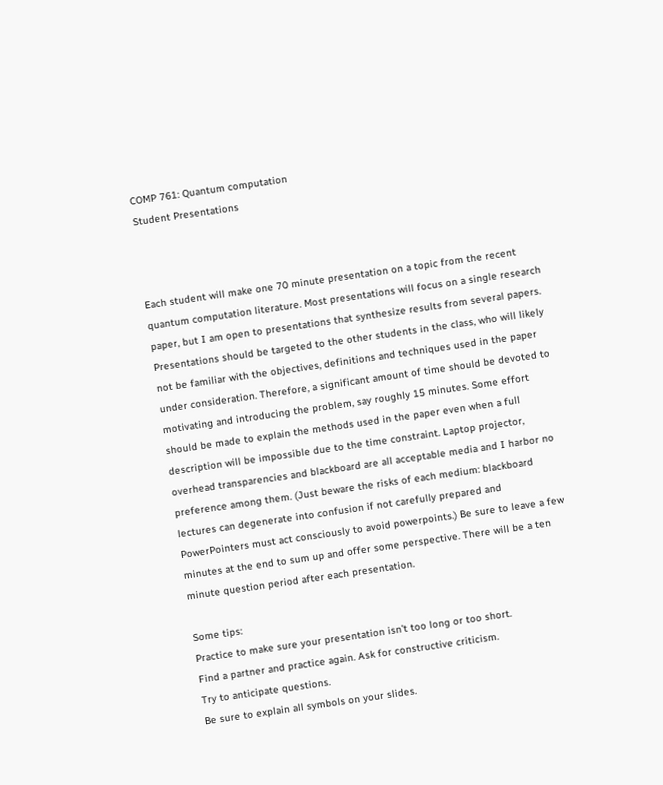COMP 761: Quantum computation
Student Presentations



Each student will make one 70 minute presentation on a topic from the recent quantum computation literature. Most presentations will focus on a single research paper, but I am open to presentations that synthesize results from several papers. Presentations should be targeted to the other students in the class, who will likely not be familiar with the objectives, definitions and techniques used in the paper under consideration. Therefore, a significant amount of time should be devoted to motivating and introducing the problem, say roughly 15 minutes. Some effort should be made to explain the methods used in the paper even when a full description will be impossible due to the time constraint. Laptop projector, overhead transparencies and blackboard are all acceptable media and I harbor no preference among them. (Just beware the risks of each medium: blackboard lectures can degenerate into confusion if not carefully prepared and PowerPointers must act consciously to avoid powerpoints.) Be sure to leave a few minutes at the end to sum up and offer some perspective. There will be a ten minute question period after each presentation.

Some tips:
Practice to make sure your presentation isn’t too long or too short.
Find a partner and practice again. Ask for constructive criticism.
Try to anticipate questions.
Be sure to explain all symbols on your slides.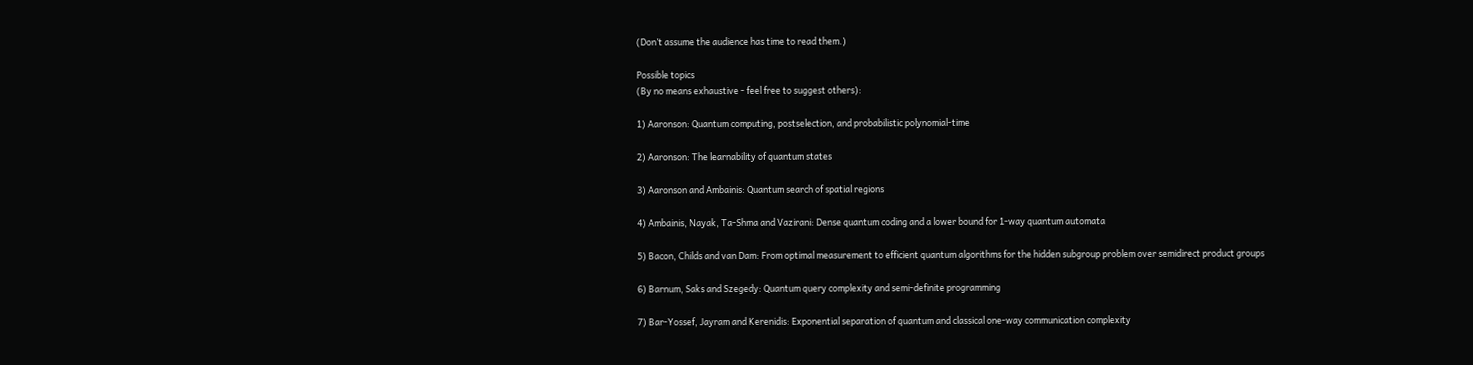(Don’t assume the audience has time to read them.)

Possible topics
(By no means exhaustive - feel free to suggest others):

1) Aaronson: Quantum computing, postselection, and probabilistic polynomial-time

2) Aaronson: The learnability of quantum states

3) Aaronson and Ambainis: Quantum search of spatial regions

4) Ambainis, Nayak, Ta-Shma and Vazirani: Dense quantum coding and a lower bound for 1-way quantum automata

5) Bacon, Childs and van Dam: From optimal measurement to efficient quantum algorithms for the hidden subgroup problem over semidirect product groups

6) Barnum, Saks and Szegedy: Quantum query complexity and semi-definite programming

7) Bar-Yossef, Jayram and Kerenidis: Exponential separation of quantum and classical one-way communication complexity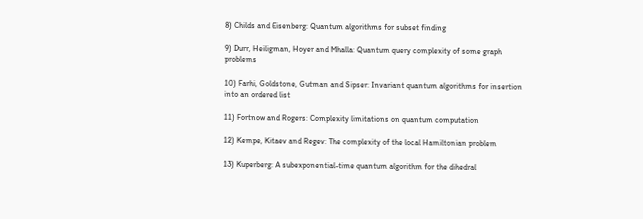8) Childs and Eisenberg: Quantum algorithms for subset finding

9) Durr, Heiligman, Hoyer and Mhalla: Quantum query complexity of some graph problems

10) Farhi, Goldstone, Gutman and Sipser: Invariant quantum algorithms for insertion into an ordered list

11) Fortnow and Rogers: Complexity limitations on quantum computation

12) Kempe, Kitaev and Regev: The complexity of the local Hamiltonian problem

13) Kuperberg: A subexponential-time quantum algorithm for the dihedral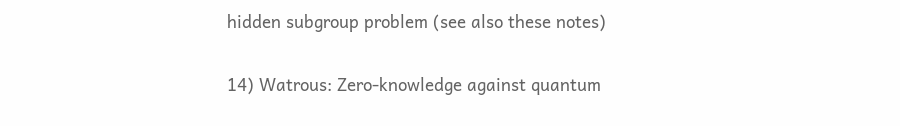hidden subgroup problem (see also these notes)

14) Watrous: Zero-knowledge against quantum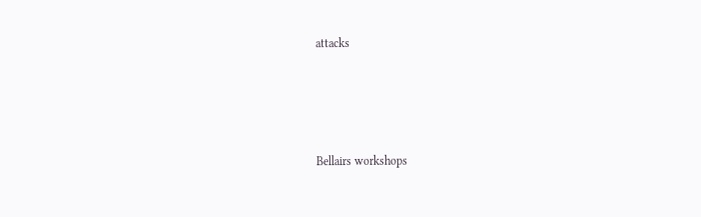attacks





Bellairs workshops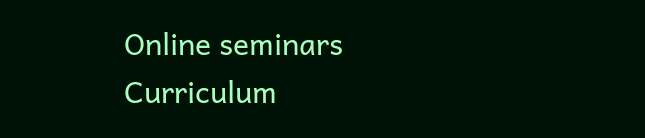Online seminars
Curriculum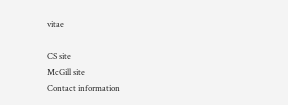vitae

CS site
McGill site
Contact information